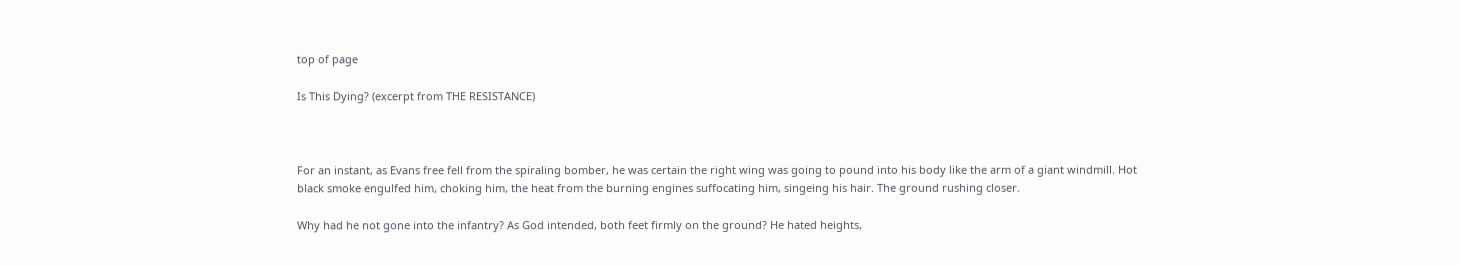top of page

Is This Dying? (excerpt from THE RESISTANCE)



For an instant, as Evans free fell from the spiraling bomber, he was certain the right wing was going to pound into his body like the arm of a giant windmill. Hot black smoke engulfed him, choking him, the heat from the burning engines suffocating him, singeing his hair. The ground rushing closer.

Why had he not gone into the infantry? As God intended, both feet firmly on the ground? He hated heights,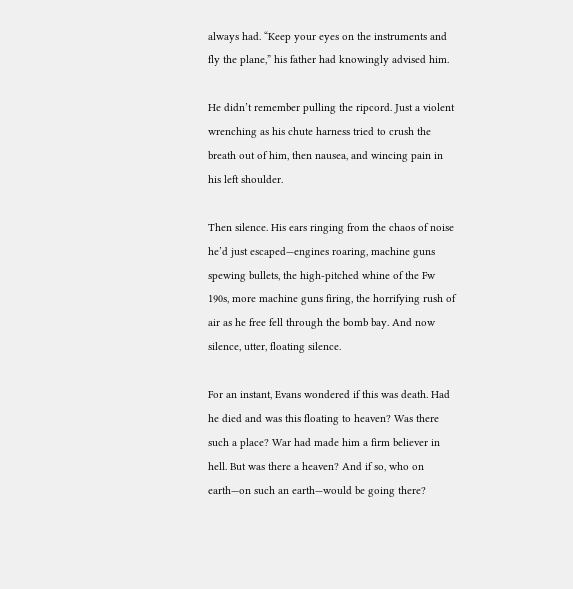always had. “Keep your eyes on the instruments and fly the plane,” his father had knowingly advised him.

He didn’t remember pulling the ripcord. Just a violent wrenching as his chute harness tried to crush the breath out of him, then nausea, and wincing pain in his left shoulder.

Then silence. His ears ringing from the chaos of noise he’d just escaped—engines roaring, machine guns spewing bullets, the high-pitched whine of the Fw 190s, more machine guns firing, the horrifying rush of air as he free fell through the bomb bay. And now silence, utter, floating silence.

For an instant, Evans wondered if this was death. Had he died and was this floating to heaven? Was there such a place? War had made him a firm believer in hell. But was there a heaven? And if so, who on earth—on such an earth—would be going there?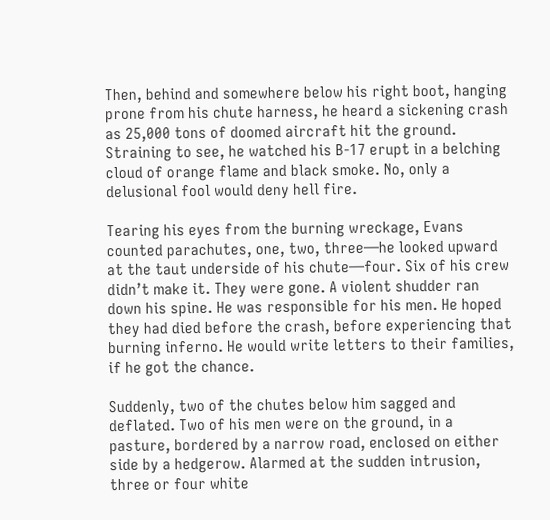Then, behind and somewhere below his right boot, hanging prone from his chute harness, he heard a sickening crash as 25,000 tons of doomed aircraft hit the ground. Straining to see, he watched his B-17 erupt in a belching cloud of orange flame and black smoke. No, only a delusional fool would deny hell fire.

Tearing his eyes from the burning wreckage, Evans counted parachutes, one, two, three—he looked upward at the taut underside of his chute—four. Six of his crew didn’t make it. They were gone. A violent shudder ran down his spine. He was responsible for his men. He hoped they had died before the crash, before experiencing that burning inferno. He would write letters to their families, if he got the chance.

Suddenly, two of the chutes below him sagged and deflated. Two of his men were on the ground, in a pasture, bordered by a narrow road, enclosed on either side by a hedgerow. Alarmed at the sudden intrusion, three or four white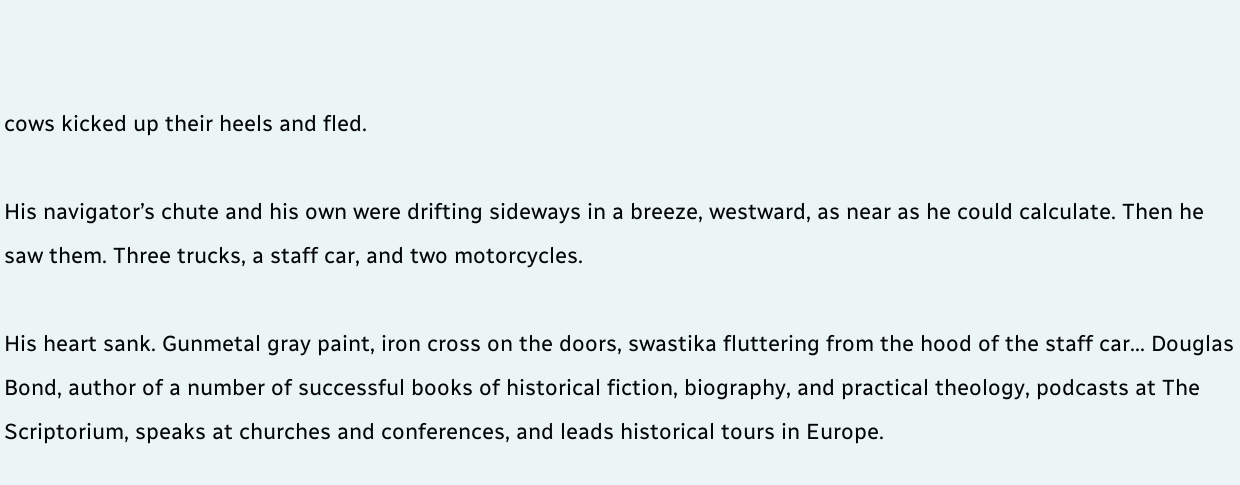cows kicked up their heels and fled.

His navigator’s chute and his own were drifting sideways in a breeze, westward, as near as he could calculate. Then he saw them. Three trucks, a staff car, and two motorcycles.

His heart sank. Gunmetal gray paint, iron cross on the doors, swastika fluttering from the hood of the staff car... Douglas Bond, author of a number of successful books of historical fiction, biography, and practical theology, podcasts at The Scriptorium, speaks at churches and conferences, and leads historical tours in Europe.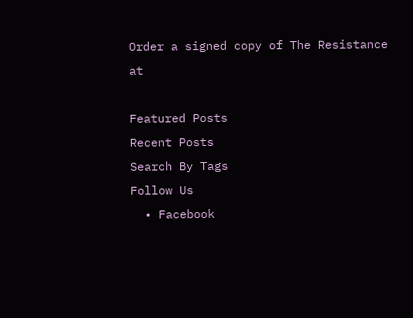Order a signed copy of The Resistance at

Featured Posts
Recent Posts
Search By Tags
Follow Us
  • Facebook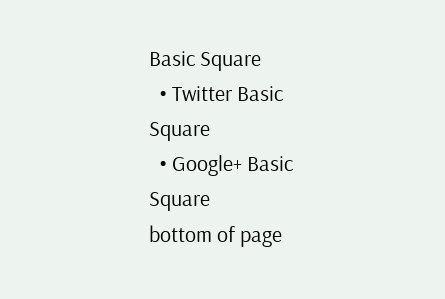Basic Square
  • Twitter Basic Square
  • Google+ Basic Square
bottom of page